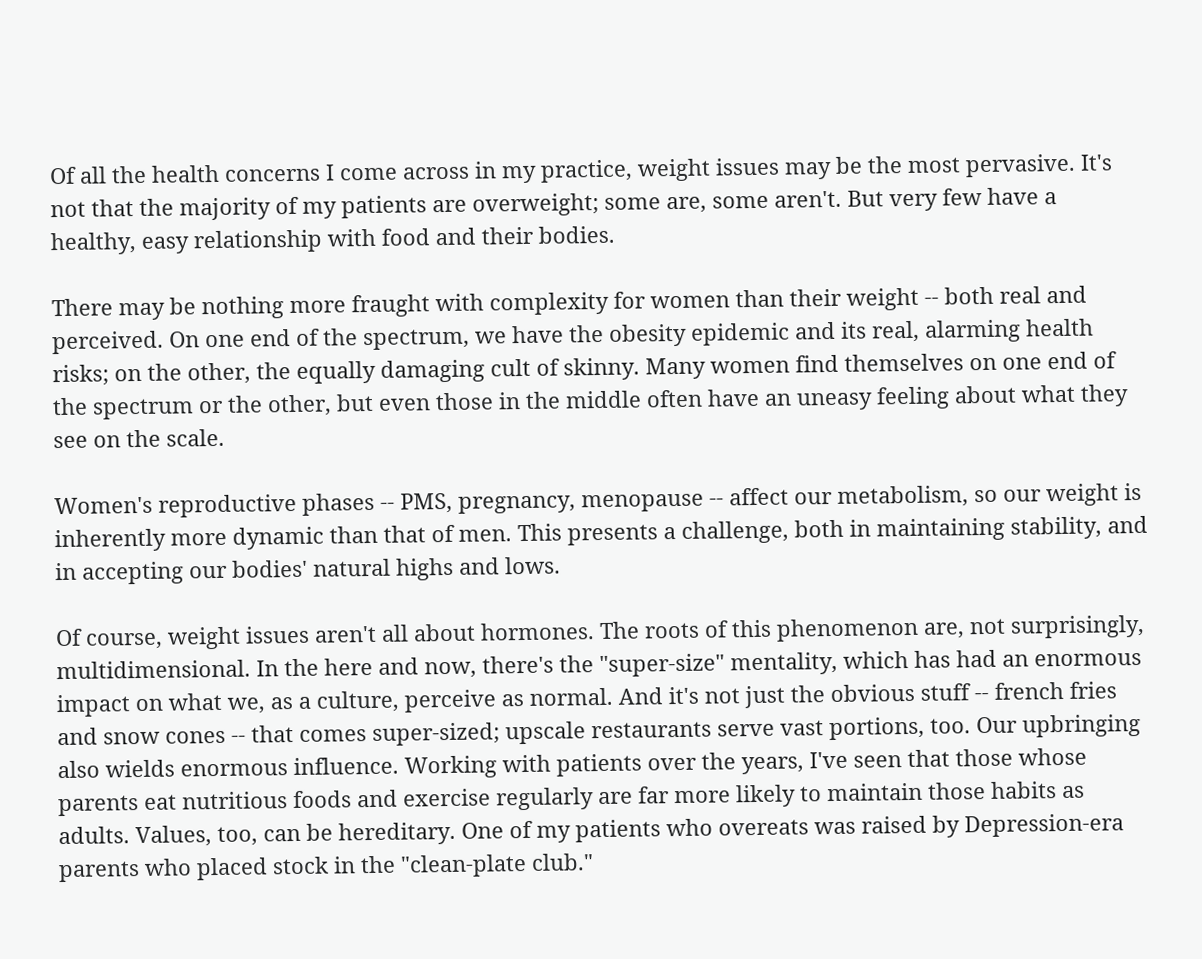Of all the health concerns I come across in my practice, weight issues may be the most pervasive. It's not that the majority of my patients are overweight; some are, some aren't. But very few have a healthy, easy relationship with food and their bodies.

There may be nothing more fraught with complexity for women than their weight -- both real and perceived. On one end of the spectrum, we have the obesity epidemic and its real, alarming health risks; on the other, the equally damaging cult of skinny. Many women find themselves on one end of the spectrum or the other, but even those in the middle often have an uneasy feeling about what they see on the scale.

Women's reproductive phases -- PMS, pregnancy, menopause -- affect our metabolism, so our weight is inherently more dynamic than that of men. This presents a challenge, both in maintaining stability, and in accepting our bodies' natural highs and lows.

Of course, weight issues aren't all about hormones. The roots of this phenomenon are, not surprisingly, multidimensional. In the here and now, there's the "super-size" mentality, which has had an enormous impact on what we, as a culture, perceive as normal. And it's not just the obvious stuff -- french fries and snow cones -- that comes super-sized; upscale restaurants serve vast portions, too. Our upbringing also wields enormous influence. Working with patients over the years, I've seen that those whose parents eat nutritious foods and exercise regularly are far more likely to maintain those habits as adults. Values, too, can be hereditary. One of my patients who overeats was raised by Depression-era parents who placed stock in the "clean-plate club."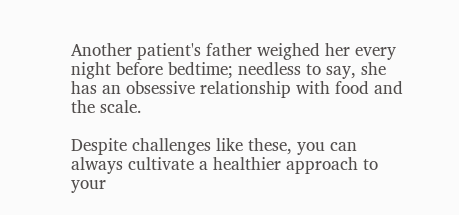Another patient's father weighed her every night before bedtime; needless to say, she has an obsessive relationship with food and the scale.

Despite challenges like these, you can always cultivate a healthier approach to your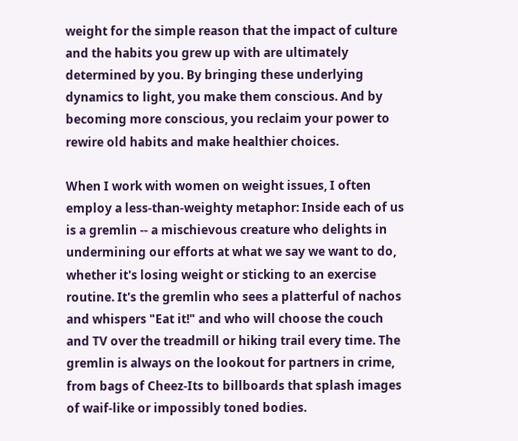weight for the simple reason that the impact of culture and the habits you grew up with are ultimately determined by you. By bringing these underlying dynamics to light, you make them conscious. And by becoming more conscious, you reclaim your power to rewire old habits and make healthier choices.

When I work with women on weight issues, I often employ a less-than-weighty metaphor: Inside each of us is a gremlin -- a mischievous creature who delights in undermining our efforts at what we say we want to do, whether it's losing weight or sticking to an exercise routine. It's the gremlin who sees a platterful of nachos and whispers "Eat it!" and who will choose the couch and TV over the treadmill or hiking trail every time. The gremlin is always on the lookout for partners in crime, from bags of Cheez-Its to billboards that splash images of waif-like or impossibly toned bodies.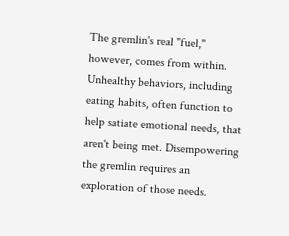The gremlin's real "fuel," however, comes from within. Unhealthy behaviors, including eating habits, often function to help satiate emotional needs, that aren't being met. Disempowering the gremlin requires an exploration of those needs.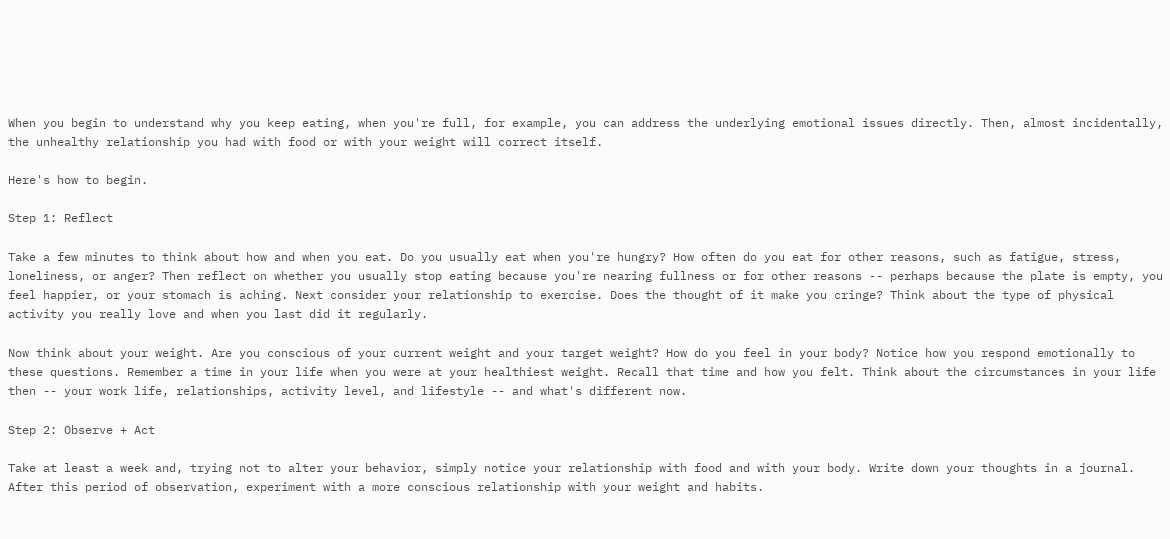When you begin to understand why you keep eating, when you're full, for example, you can address the underlying emotional issues directly. Then, almost incidentally, the unhealthy relationship you had with food or with your weight will correct itself.

Here's how to begin.

Step 1: Reflect

Take a few minutes to think about how and when you eat. Do you usually eat when you're hungry? How often do you eat for other reasons, such as fatigue, stress, loneliness, or anger? Then reflect on whether you usually stop eating because you're nearing fullness or for other reasons -- perhaps because the plate is empty, you feel happier, or your stomach is aching. Next consider your relationship to exercise. Does the thought of it make you cringe? Think about the type of physical activity you really love and when you last did it regularly.

Now think about your weight. Are you conscious of your current weight and your target weight? How do you feel in your body? Notice how you respond emotionally to these questions. Remember a time in your life when you were at your healthiest weight. Recall that time and how you felt. Think about the circumstances in your life then -- your work life, relationships, activity level, and lifestyle -- and what's different now.

Step 2: Observe + Act

Take at least a week and, trying not to alter your behavior, simply notice your relationship with food and with your body. Write down your thoughts in a journal. After this period of observation, experiment with a more conscious relationship with your weight and habits.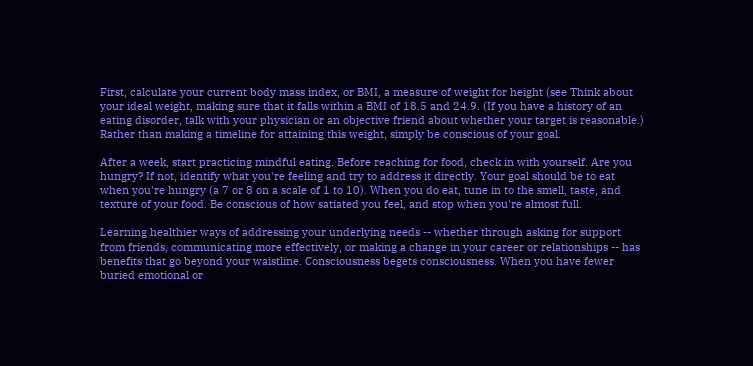First, calculate your current body mass index, or BMI, a measure of weight for height (see Think about your ideal weight, making sure that it falls within a BMI of 18.5 and 24.9. (If you have a history of an eating disorder, talk with your physician or an objective friend about whether your target is reasonable.) Rather than making a timeline for attaining this weight, simply be conscious of your goal.

After a week, start practicing mindful eating. Before reaching for food, check in with yourself. Are you hungry? If not, identify what you're feeling and try to address it directly. Your goal should be to eat when you're hungry (a 7 or 8 on a scale of 1 to 10). When you do eat, tune in to the smell, taste, and texture of your food. Be conscious of how satiated you feel, and stop when you're almost full.

Learning healthier ways of addressing your underlying needs -- whether through asking for support from friends, communicating more effectively, or making a change in your career or relationships -- has benefits that go beyond your waistline. Consciousness begets consciousness. When you have fewer buried emotional or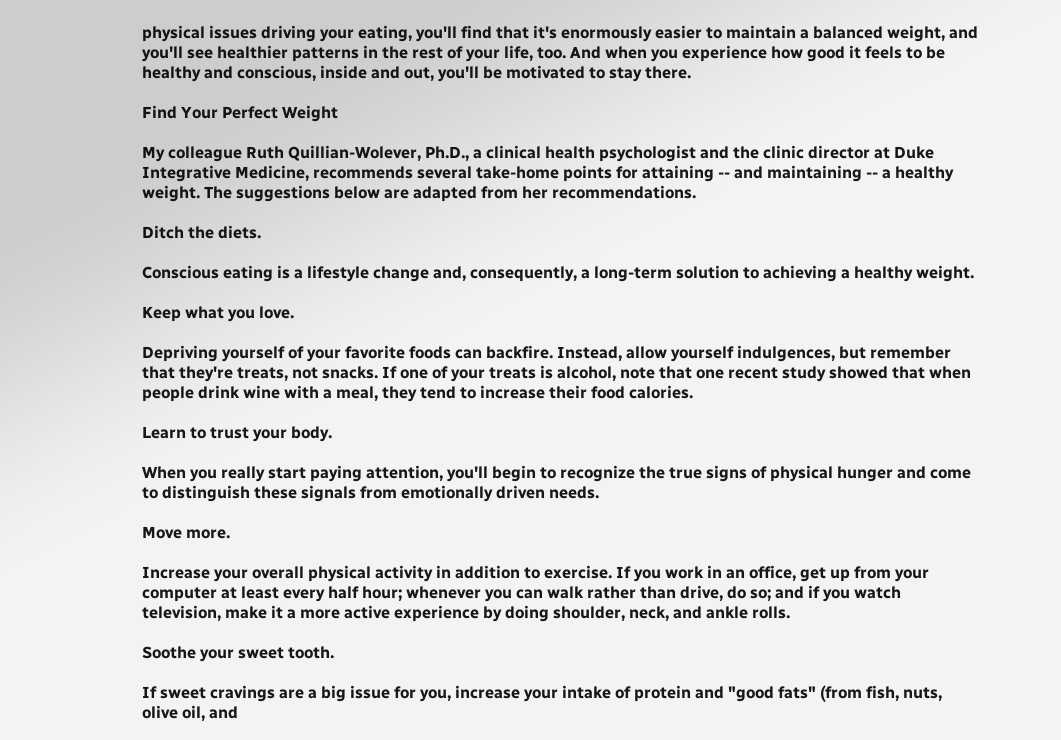physical issues driving your eating, you'll find that it's enormously easier to maintain a balanced weight, and you'll see healthier patterns in the rest of your life, too. And when you experience how good it feels to be healthy and conscious, inside and out, you'll be motivated to stay there.

Find Your Perfect Weight

My colleague Ruth Quillian-Wolever, Ph.D., a clinical health psychologist and the clinic director at Duke Integrative Medicine, recommends several take-home points for attaining -- and maintaining -- a healthy weight. The suggestions below are adapted from her recommendations.

Ditch the diets.

Conscious eating is a lifestyle change and, consequently, a long-term solution to achieving a healthy weight.

Keep what you love.

Depriving yourself of your favorite foods can backfire. Instead, allow yourself indulgences, but remember that they're treats, not snacks. If one of your treats is alcohol, note that one recent study showed that when people drink wine with a meal, they tend to increase their food calories.

Learn to trust your body.

When you really start paying attention, you'll begin to recognize the true signs of physical hunger and come to distinguish these signals from emotionally driven needs.

Move more.

Increase your overall physical activity in addition to exercise. If you work in an office, get up from your computer at least every half hour; whenever you can walk rather than drive, do so; and if you watch television, make it a more active experience by doing shoulder, neck, and ankle rolls.

Soothe your sweet tooth.

If sweet cravings are a big issue for you, increase your intake of protein and "good fats" (from fish, nuts, olive oil, and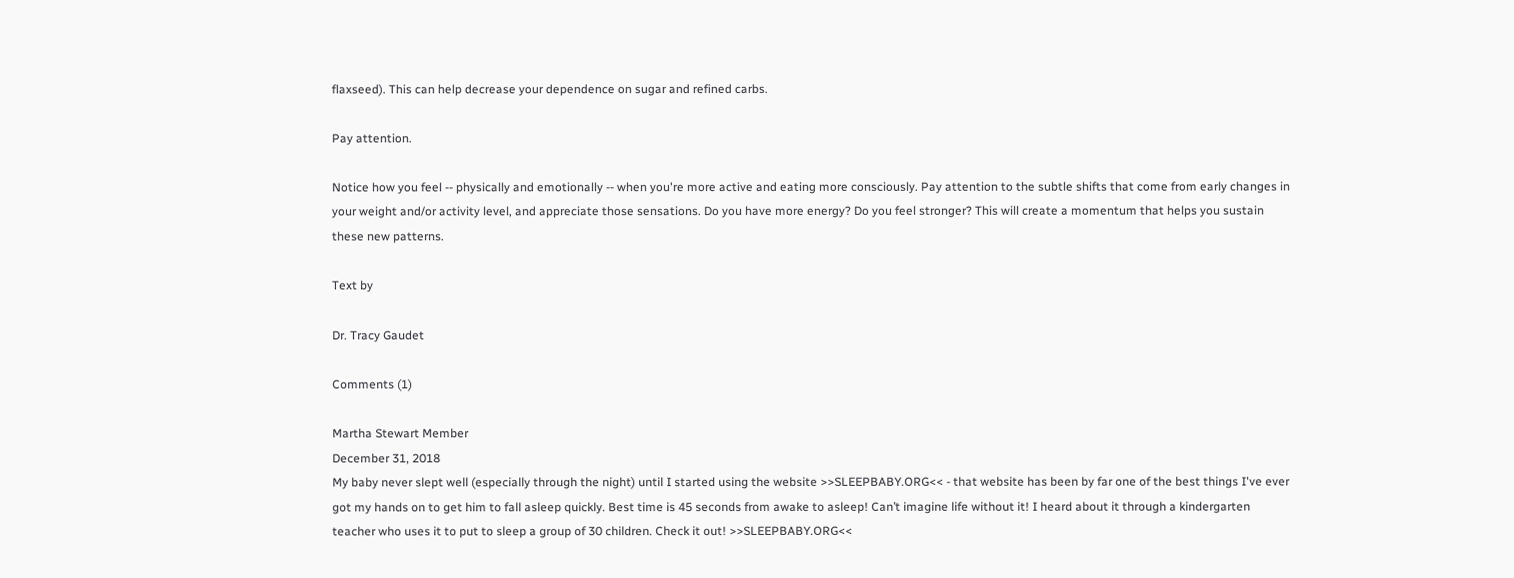flaxseed). This can help decrease your dependence on sugar and refined carbs.

Pay attention.

Notice how you feel -- physically and emotionally -- when you're more active and eating more consciously. Pay attention to the subtle shifts that come from early changes in your weight and/or activity level, and appreciate those sensations. Do you have more energy? Do you feel stronger? This will create a momentum that helps you sustain these new patterns.

Text by

Dr. Tracy Gaudet

Comments (1)

Martha Stewart Member
December 31, 2018
My baby never slept well (especially through the night) until I started using the website >>SLEEPBABY.ORG<< - that website has been by far one of the best things I've ever got my hands on to get him to fall asleep quickly. Best time is 45 seconds from awake to asleep! Can’t imagine life without it! I heard about it through a kindergarten teacher who uses it to put to sleep a group of 30 children. Check it out! >>SLEEPBABY.ORG<<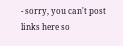- sorry, you can't post links here so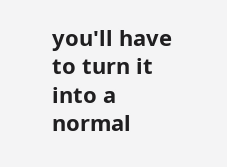you'll have to turn it into a normal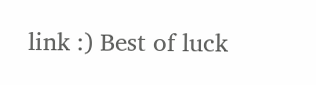link :) Best of luck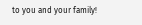to you and your family!